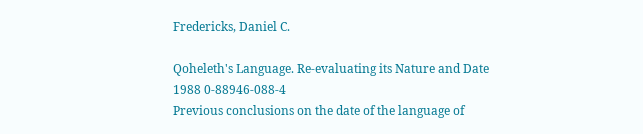Fredericks, Daniel C.

Qoheleth's Language. Re-evaluating its Nature and Date
1988 0-88946-088-4
Previous conclusions on the date of the language of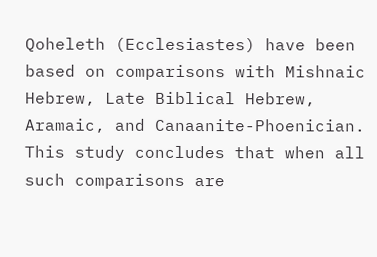Qoheleth (Ecclesiastes) have been based on comparisons with Mishnaic Hebrew, Late Biblical Hebrew, Aramaic, and Canaanite-Phoenician. This study concludes that when all such comparisons are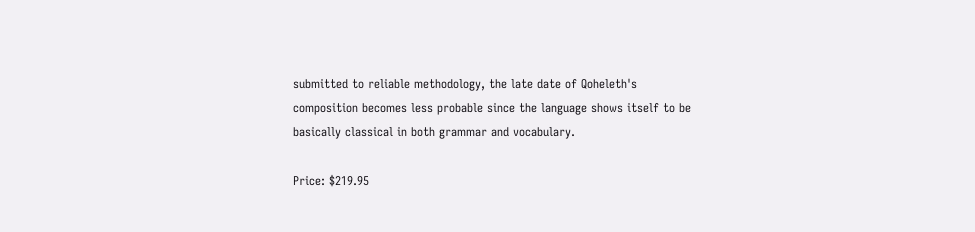submitted to reliable methodology, the late date of Qoheleth's composition becomes less probable since the language shows itself to be basically classical in both grammar and vocabulary.

Price: $219.95